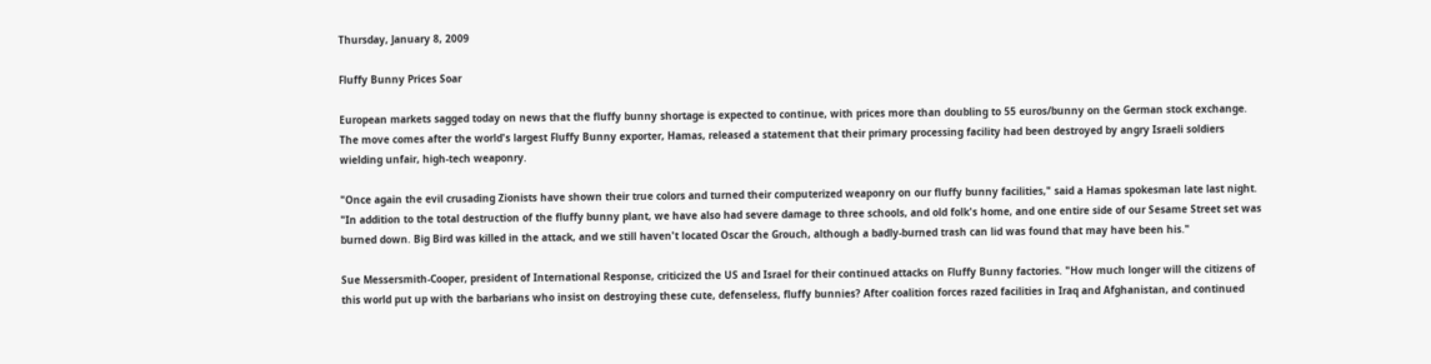Thursday, January 8, 2009

Fluffy Bunny Prices Soar

European markets sagged today on news that the fluffy bunny shortage is expected to continue, with prices more than doubling to 55 euros/bunny on the German stock exchange. The move comes after the world's largest Fluffy Bunny exporter, Hamas, released a statement that their primary processing facility had been destroyed by angry Israeli soldiers wielding unfair, high-tech weaponry.

"Once again the evil crusading Zionists have shown their true colors and turned their computerized weaponry on our fluffy bunny facilities," said a Hamas spokesman late last night. "In addition to the total destruction of the fluffy bunny plant, we have also had severe damage to three schools, and old folk's home, and one entire side of our Sesame Street set was burned down. Big Bird was killed in the attack, and we still haven't located Oscar the Grouch, although a badly-burned trash can lid was found that may have been his."

Sue Messersmith-Cooper, president of International Response, criticized the US and Israel for their continued attacks on Fluffy Bunny factories. "How much longer will the citizens of this world put up with the barbarians who insist on destroying these cute, defenseless, fluffy bunnies? After coalition forces razed facilities in Iraq and Afghanistan, and continued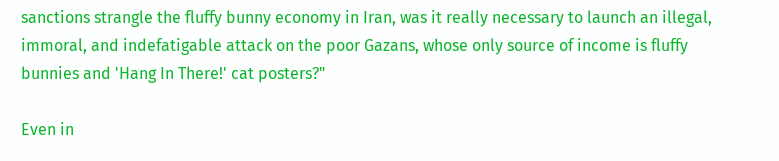sanctions strangle the fluffy bunny economy in Iran, was it really necessary to launch an illegal, immoral, and indefatigable attack on the poor Gazans, whose only source of income is fluffy bunnies and 'Hang In There!' cat posters?"

Even in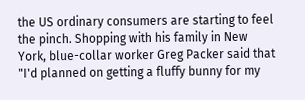the US ordinary consumers are starting to feel the pinch. Shopping with his family in New York, blue-collar worker Greg Packer said that "I'd planned on getting a fluffy bunny for my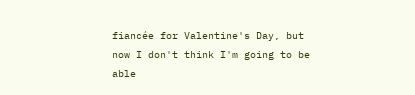fiancée for Valentine's Day, but now I don't think I'm going to be able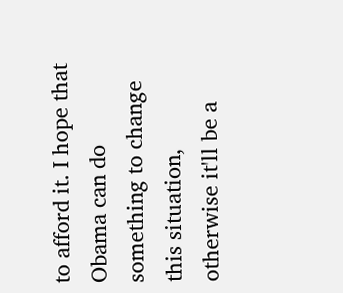to afford it. I hope that Obama can do something to change this situation, otherwise it'll be a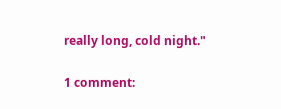really long, cold night."

1 comment: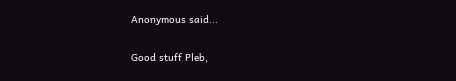Anonymous said...

Good stuff Pleb,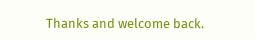Thanks and welcome back.